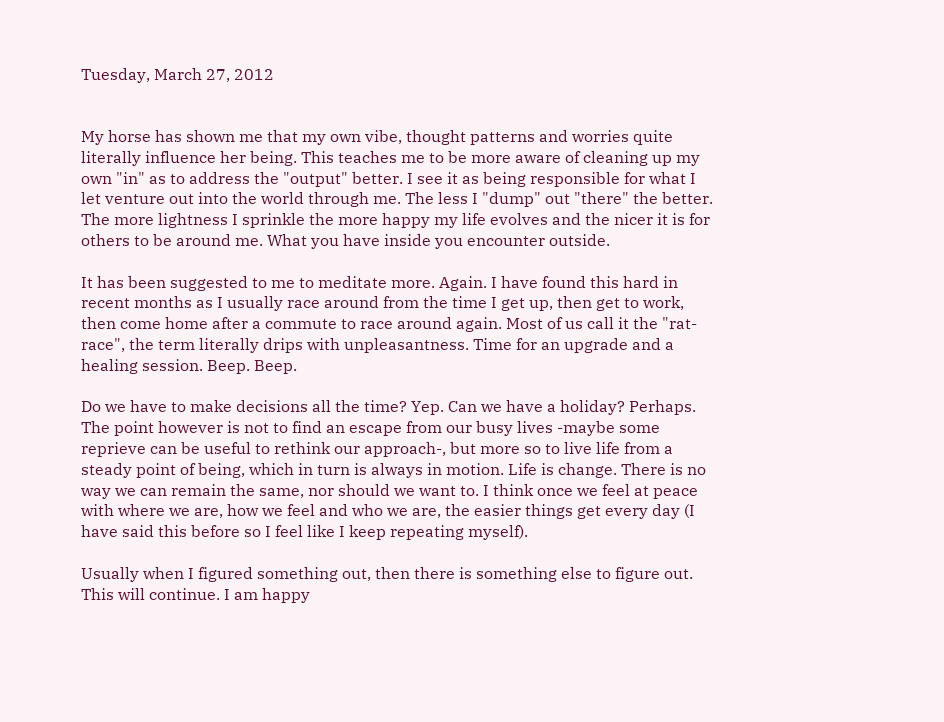Tuesday, March 27, 2012


My horse has shown me that my own vibe, thought patterns and worries quite literally influence her being. This teaches me to be more aware of cleaning up my own "in" as to address the "output" better. I see it as being responsible for what I let venture out into the world through me. The less I "dump" out "there" the better. The more lightness I sprinkle the more happy my life evolves and the nicer it is for others to be around me. What you have inside you encounter outside.

It has been suggested to me to meditate more. Again. I have found this hard in recent months as I usually race around from the time I get up, then get to work, then come home after a commute to race around again. Most of us call it the "rat-race", the term literally drips with unpleasantness. Time for an upgrade and a healing session. Beep. Beep.

Do we have to make decisions all the time? Yep. Can we have a holiday? Perhaps. The point however is not to find an escape from our busy lives -maybe some reprieve can be useful to rethink our approach-, but more so to live life from a steady point of being, which in turn is always in motion. Life is change. There is no way we can remain the same, nor should we want to. I think once we feel at peace with where we are, how we feel and who we are, the easier things get every day (I have said this before so I feel like I keep repeating myself).

Usually when I figured something out, then there is something else to figure out. This will continue. I am happy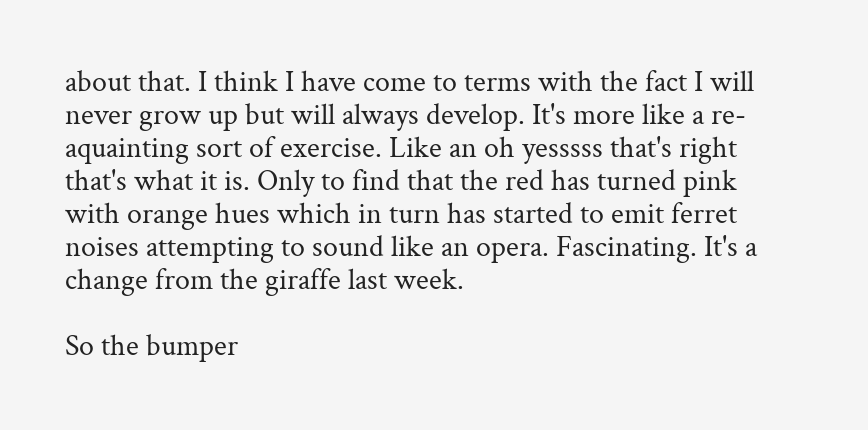about that. I think I have come to terms with the fact I will never grow up but will always develop. It's more like a re-aquainting sort of exercise. Like an oh yesssss that's right that's what it is. Only to find that the red has turned pink with orange hues which in turn has started to emit ferret noises attempting to sound like an opera. Fascinating. It's a change from the giraffe last week.

So the bumper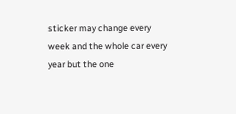sticker may change every week and the whole car every year but the one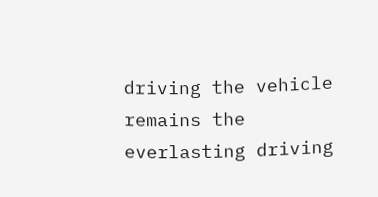driving the vehicle remains the everlasting driving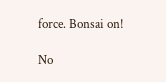force. Bonsai on!

No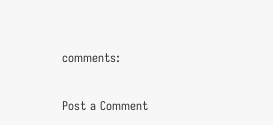comments:

Post a Comment